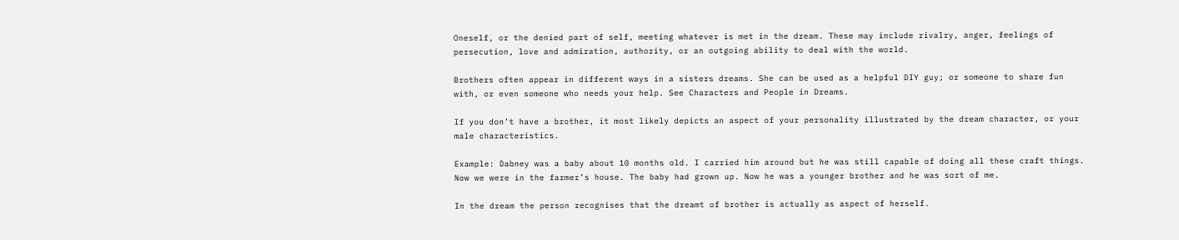Oneself, or the denied part of self, meeting whatever is met in the dream. These may include rivalry, anger, feelings of persecution, love and admiration, authority, or an outgoing ability to deal with the world.

Brothers often appear in different ways in a sisters dreams. She can be used as a helpful DIY guy; or someone to share fun with, or even someone who needs your help. See Characters and People in Dreams.

If you don’t have a brother, it most likely depicts an aspect of your personality illustrated by the dream character, or your male characteristics.

Example: Dabney was a baby about 10 months old. I carried him around but he was still capable of doing all these craft things. Now we were in the farmer’s house. The baby had grown up. Now he was a younger brother and he was sort of me.

In the dream the person recognises that the dreamt of brother is actually as aspect of herself.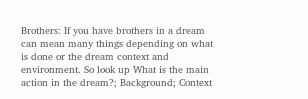Brothers: If you have brothers in a dream can mean many things depending on what is done or the dream context and environment. So look up What is the main action in the dream?; Background; Context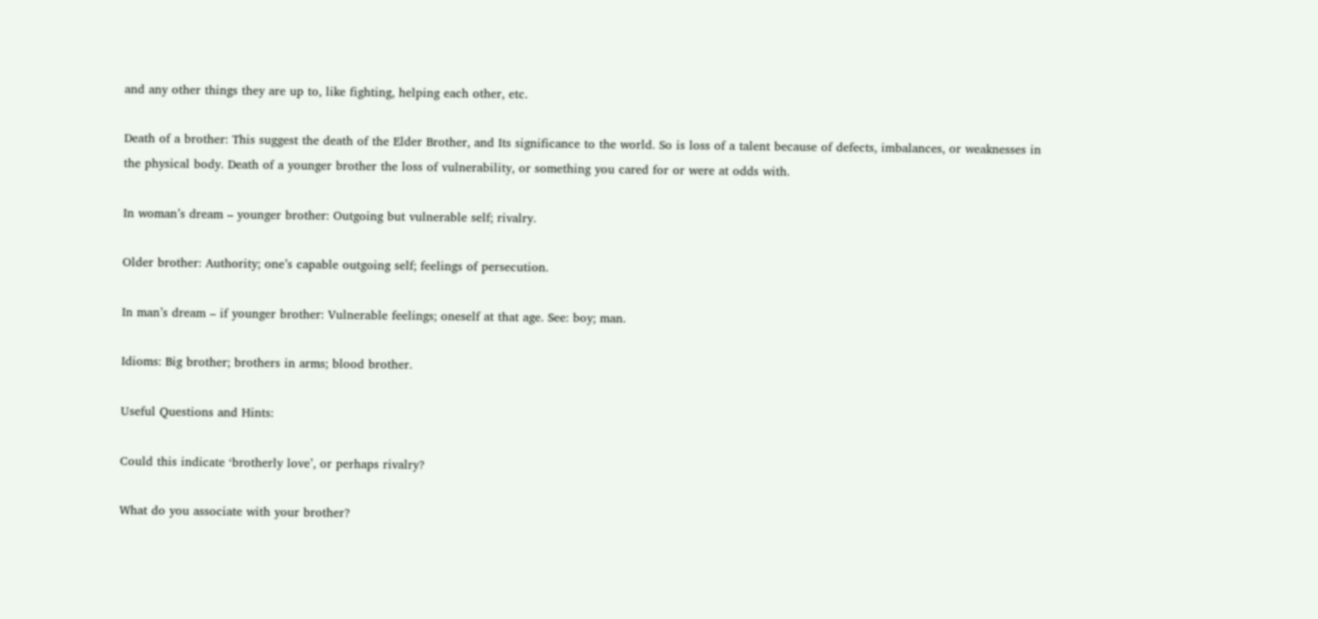and any other things they are up to, like fighting, helping each other, etc.

Death of a brother: This suggest the death of the Elder Brother, and Its significance to the world. So is loss of a talent because of defects, imbalances, or weaknesses in the physical body. Death of a younger brother the loss of vulnerability, or something you cared for or were at odds with.

In woman’s dream – younger brother: Outgoing but vulnerable self; rivalry.

Older brother: Authority; one’s capable outgoing self; feelings of persecution.

In man’s dream – if younger brother: Vulnerable feelings; oneself at that age. See: boy; man.

Idioms: Big brother; brothers in arms; blood brother.

Useful Questions and Hints:

Could this indicate ‘brotherly love’, or perhaps rivalry?

What do you associate with your brother?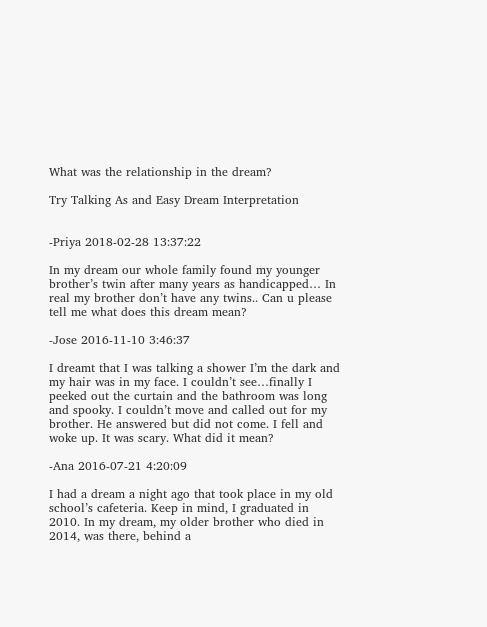What was the relationship in the dream?

Try Talking As and Easy Dream Interpretation


-Priya 2018-02-28 13:37:22

In my dream our whole family found my younger brother’s twin after many years as handicapped… In real my brother don’t have any twins.. Can u please tell me what does this dream mean?

-Jose 2016-11-10 3:46:37

I dreamt that I was talking a shower I’m the dark and my hair was in my face. I couldn’t see…finally I peeked out the curtain and the bathroom was long and spooky. I couldn’t move and called out for my brother. He answered but did not come. I fell and woke up. It was scary. What did it mean?

-Ana 2016-07-21 4:20:09

I had a dream a night ago that took place in my old school’s cafeteria. Keep in mind, I graduated in 2010. In my dream, my older brother who died in 2014, was there, behind a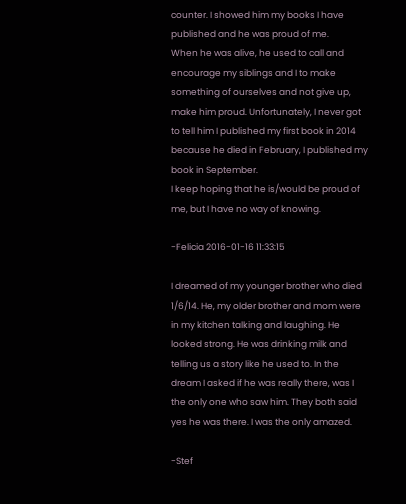counter. I showed him my books I have published and he was proud of me.
When he was alive, he used to call and encourage my siblings and I to make something of ourselves and not give up, make him proud. Unfortunately, I never got to tell him I published my first book in 2014 because he died in February, I published my book in September.
I keep hoping that he is/would be proud of me, but I have no way of knowing.

-Felicia 2016-01-16 11:33:15

I dreamed of my younger brother who died 1/6/14. He, my older brother and mom were in my kitchen talking and laughing. He looked strong. He was drinking milk and telling us a story like he used to. In the dream I asked if he was really there, was I the only one who saw him. They both said yes he was there. I was the only amazed.

-Stef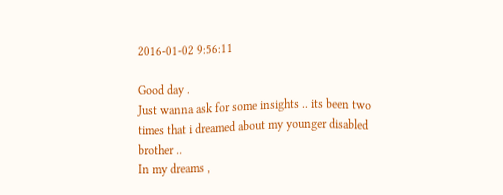2016-01-02 9:56:11

Good day .
Just wanna ask for some insights .. its been two times that i dreamed about my younger disabled brother ..
In my dreams ,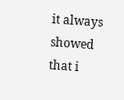it always showed that i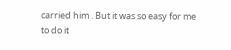carried him . But it was so easy for me to do it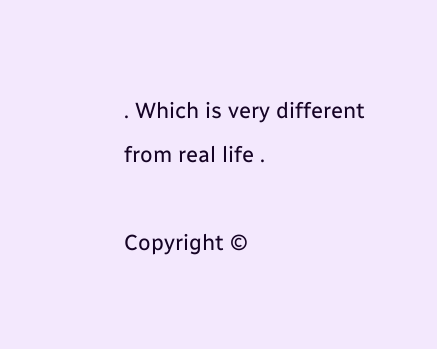. Which is very different from real life .

Copyright ©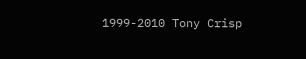1999-2010 Tony Crisp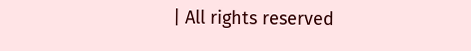| All rights reserved